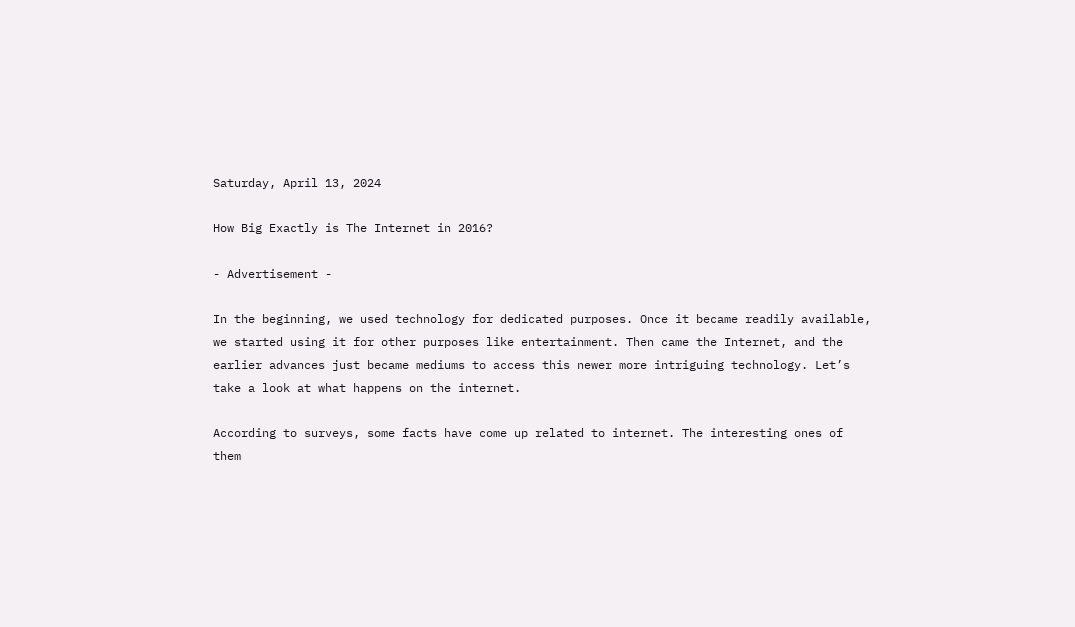Saturday, April 13, 2024

How Big Exactly is The Internet in 2016?

- Advertisement -

In the beginning, we used technology for dedicated purposes. Once it became readily available, we started using it for other purposes like entertainment. Then came the Internet, and the earlier advances just became mediums to access this newer more intriguing technology. Let’s take a look at what happens on the internet.

According to surveys, some facts have come up related to internet. The interesting ones of them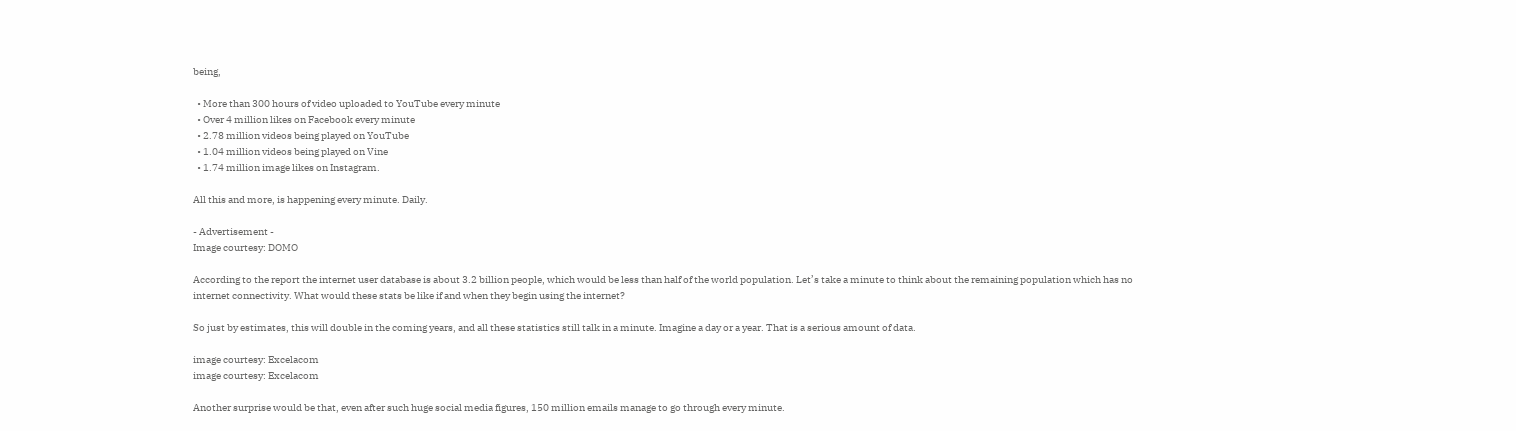being,

  • More than 300 hours of video uploaded to YouTube every minute
  • Over 4 million likes on Facebook every minute
  • 2.78 million videos being played on YouTube
  • 1.04 million videos being played on Vine
  • 1.74 million image likes on Instagram.

All this and more, is happening every minute. Daily.

- Advertisement -
Image courtesy: DOMO

According to the report the internet user database is about 3.2 billion people, which would be less than half of the world population. Let’s take a minute to think about the remaining population which has no internet connectivity. What would these stats be like if and when they begin using the internet?

So just by estimates, this will double in the coming years, and all these statistics still talk in a minute. Imagine a day or a year. That is a serious amount of data.

image courtesy: Excelacom
image courtesy: Excelacom

Another surprise would be that, even after such huge social media figures, 150 million emails manage to go through every minute.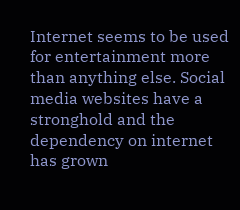Internet seems to be used for entertainment more than anything else. Social media websites have a stronghold and the dependency on internet has grown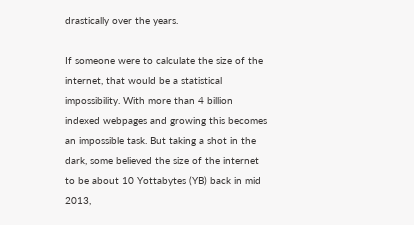drastically over the years.

If someone were to calculate the size of the internet, that would be a statistical impossibility. With more than 4 billion indexed webpages and growing this becomes an impossible task. But taking a shot in the dark, some believed the size of the internet to be about 10 Yottabytes (YB) back in mid 2013,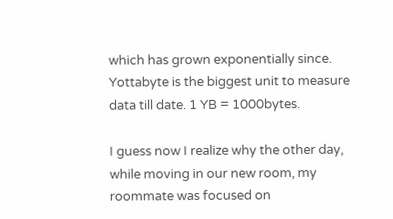which has grown exponentially since. Yottabyte is the biggest unit to measure data till date. 1 YB = 1000bytes.

I guess now I realize why the other day, while moving in our new room, my roommate was focused on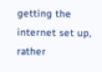getting the internet set up, rather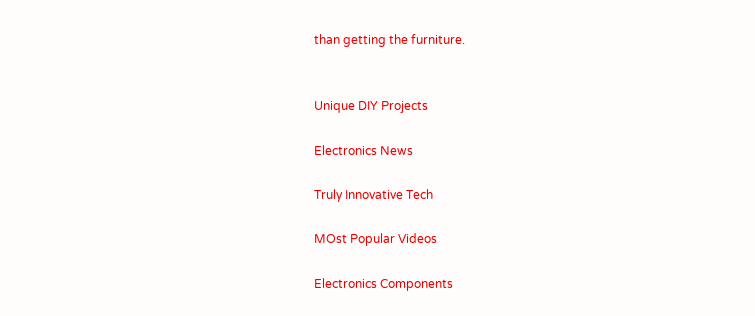than getting the furniture.


Unique DIY Projects

Electronics News

Truly Innovative Tech

MOst Popular Videos

Electronics Components